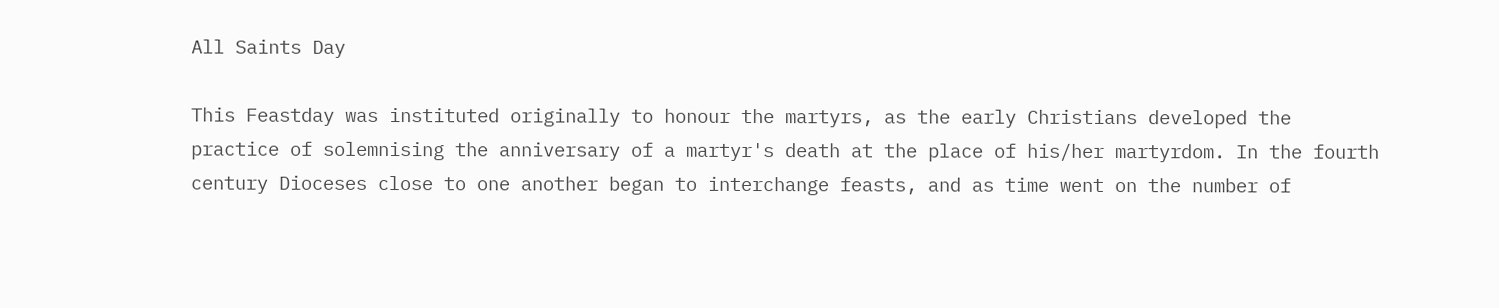All Saints Day

This Feastday was instituted originally to honour the martyrs, as the early Christians developed the practice of solemnising the anniversary of a martyr's death at the place of his/her martyrdom. In the fourth century Dioceses close to one another began to interchange feasts, and as time went on the number of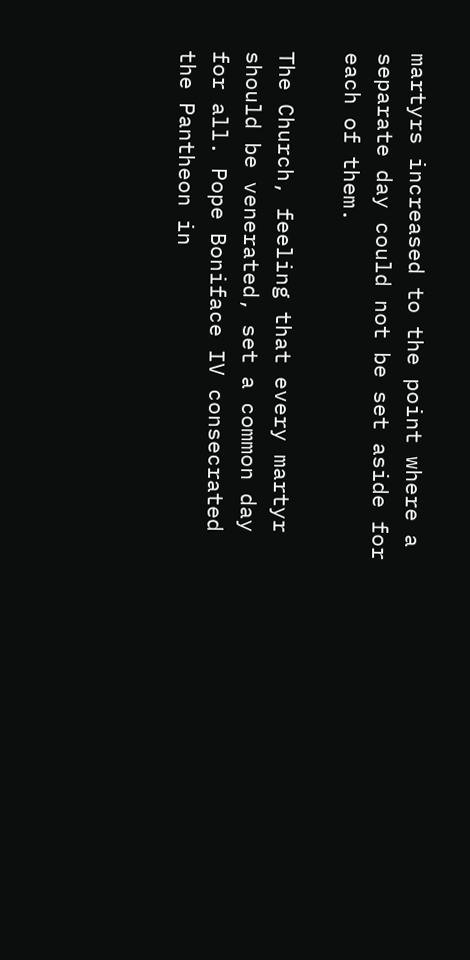martyrs increased to the point where a separate day could not be set aside for each of them.

The Church, feeling that every martyr should be venerated, set a common day for all. Pope Boniface IV consecrated the Pantheon in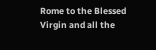Rome to the Blessed Virgin and all the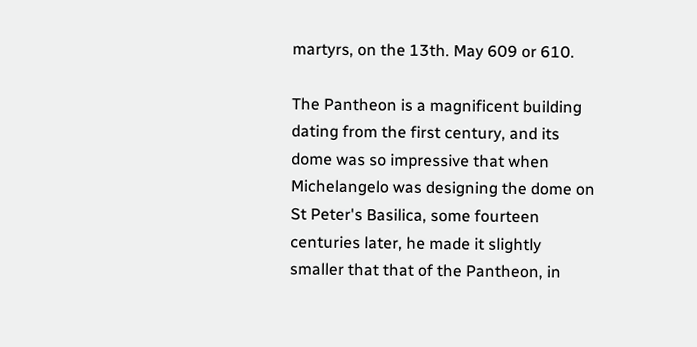martyrs, on the 13th. May 609 or 610.

The Pantheon is a magnificent building dating from the first century, and its dome was so impressive that when Michelangelo was designing the dome on St Peter's Basilica, some fourteen centuries later, he made it slightly smaller that that of the Pantheon, in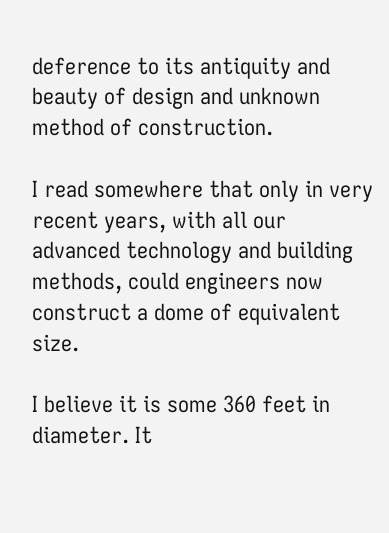deference to its antiquity and beauty of design and unknown method of construction.

I read somewhere that only in very recent years, with all our advanced technology and building methods, could engineers now construct a dome of equivalent size.

I believe it is some 360 feet in diameter. It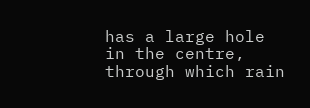has a large hole in the centre, through which rain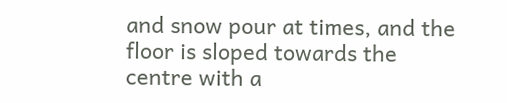and snow pour at times, and the floor is sloped towards the centre with a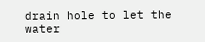drain hole to let the water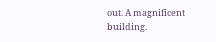out. A magnificent building.